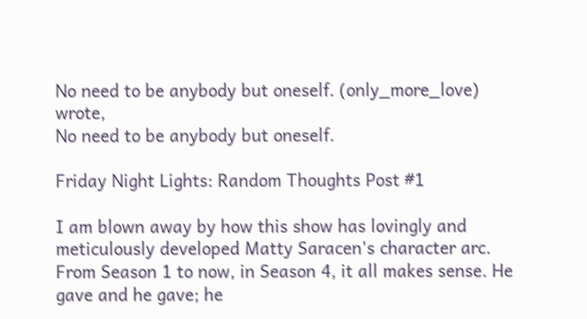No need to be anybody but oneself. (only_more_love) wrote,
No need to be anybody but oneself.

Friday Night Lights: Random Thoughts Post #1

I am blown away by how this show has lovingly and meticulously developed Matty Saracen's character arc. From Season 1 to now, in Season 4, it all makes sense. He gave and he gave; he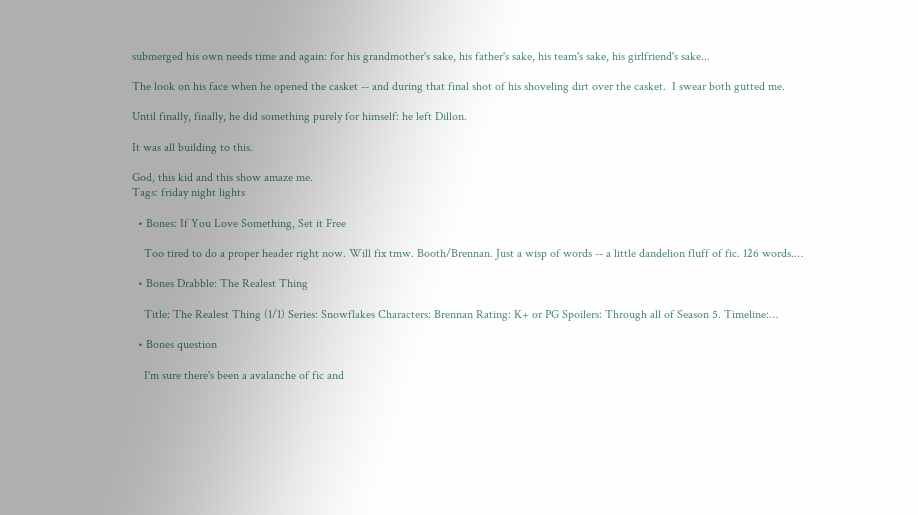submerged his own needs time and again: for his grandmother's sake, his father's sake, his team's sake, his girlfriend's sake...

The look on his face when he opened the casket -- and during that final shot of his shoveling dirt over the casket.  I swear both gutted me.

Until finally, finally, he did something purely for himself: he left Dillon.

It was all building to this.

God, this kid and this show amaze me.
Tags: friday night lights

  • Bones: If You Love Something, Set it Free

    Too tired to do a proper header right now. Will fix tmw. Booth/Brennan. Just a wisp of words -- a little dandelion fluff of fic. 126 words.…

  • Bones Drabble: The Realest Thing

    Title: The Realest Thing (1/1) Series: Snowflakes Characters: Brennan Rating: K+ or PG Spoilers: Through all of Season 5. Timeline:…

  • Bones question

    I'm sure there's been a avalanche of fic and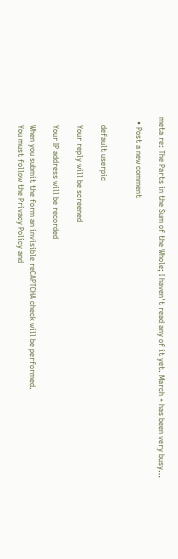meta re: The Parts in the Sum of the Whole; I haven't read any of it yet. March + has been very busy…

  • Post a new comment


    default userpic

    Your reply will be screened

    Your IP address will be recorded

    When you submit the form an invisible reCAPTCHA check will be performed.
    You must follow the Privacy Policy and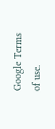Google Terms of use.